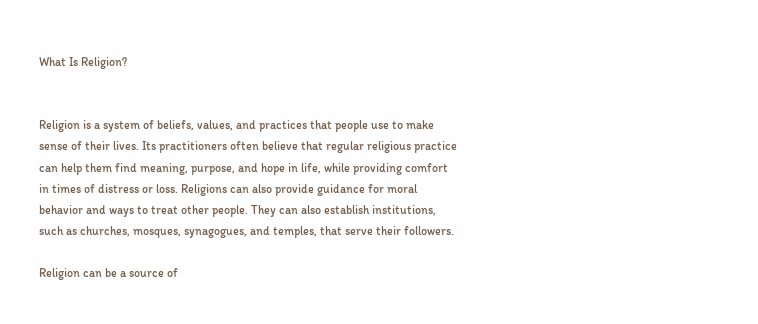What Is Religion?


Religion is a system of beliefs, values, and practices that people use to make sense of their lives. Its practitioners often believe that regular religious practice can help them find meaning, purpose, and hope in life, while providing comfort in times of distress or loss. Religions can also provide guidance for moral behavior and ways to treat other people. They can also establish institutions, such as churches, mosques, synagogues, and temples, that serve their followers.

Religion can be a source of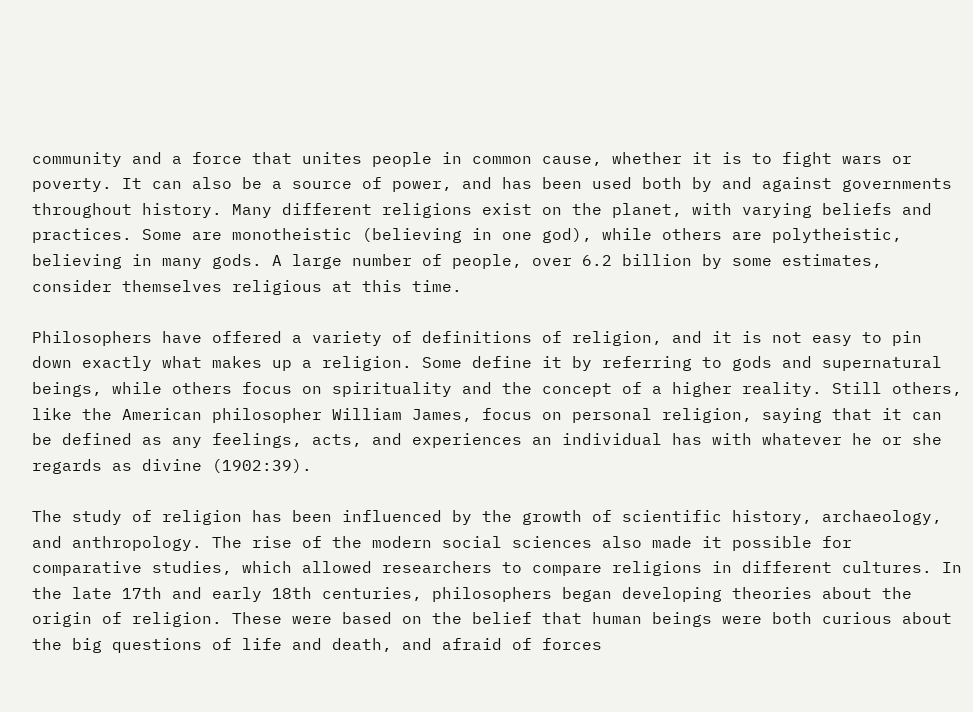community and a force that unites people in common cause, whether it is to fight wars or poverty. It can also be a source of power, and has been used both by and against governments throughout history. Many different religions exist on the planet, with varying beliefs and practices. Some are monotheistic (believing in one god), while others are polytheistic, believing in many gods. A large number of people, over 6.2 billion by some estimates, consider themselves religious at this time.

Philosophers have offered a variety of definitions of religion, and it is not easy to pin down exactly what makes up a religion. Some define it by referring to gods and supernatural beings, while others focus on spirituality and the concept of a higher reality. Still others, like the American philosopher William James, focus on personal religion, saying that it can be defined as any feelings, acts, and experiences an individual has with whatever he or she regards as divine (1902:39).

The study of religion has been influenced by the growth of scientific history, archaeology, and anthropology. The rise of the modern social sciences also made it possible for comparative studies, which allowed researchers to compare religions in different cultures. In the late 17th and early 18th centuries, philosophers began developing theories about the origin of religion. These were based on the belief that human beings were both curious about the big questions of life and death, and afraid of forces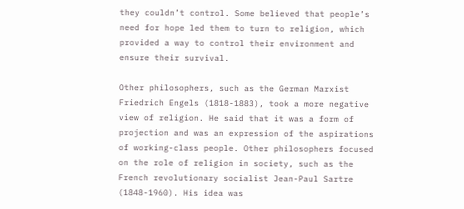they couldn’t control. Some believed that people’s need for hope led them to turn to religion, which provided a way to control their environment and ensure their survival.

Other philosophers, such as the German Marxist Friedrich Engels (1818-1883), took a more negative view of religion. He said that it was a form of projection and was an expression of the aspirations of working-class people. Other philosophers focused on the role of religion in society, such as the French revolutionary socialist Jean-Paul Sartre (1848-1960). His idea was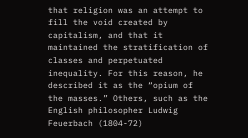that religion was an attempt to fill the void created by capitalism, and that it maintained the stratification of classes and perpetuated inequality. For this reason, he described it as the “opium of the masses.” Others, such as the English philosopher Ludwig Feuerbach (1804-72)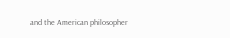and the American philosopher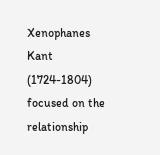Xenophanes Kant (1724-1804) focused on the relationship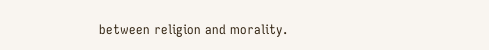between religion and morality.